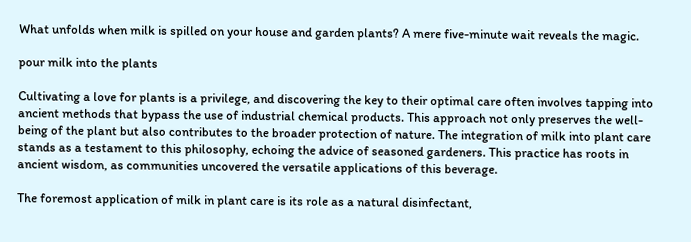What unfolds when milk is spilled on your house and garden plants? A mere five-minute wait reveals the magic.

pour milk into the plants

Cultivating a love for plants is a privilege, and discovering the key to their optimal care often involves tapping into ancient methods that bypass the use of industrial chemical products. This approach not only preserves the well-being of the plant but also contributes to the broader protection of nature. The integration of milk into plant care stands as a testament to this philosophy, echoing the advice of seasoned gardeners. This practice has roots in ancient wisdom, as communities uncovered the versatile applications of this beverage.

The foremost application of milk in plant care is its role as a natural disinfectant,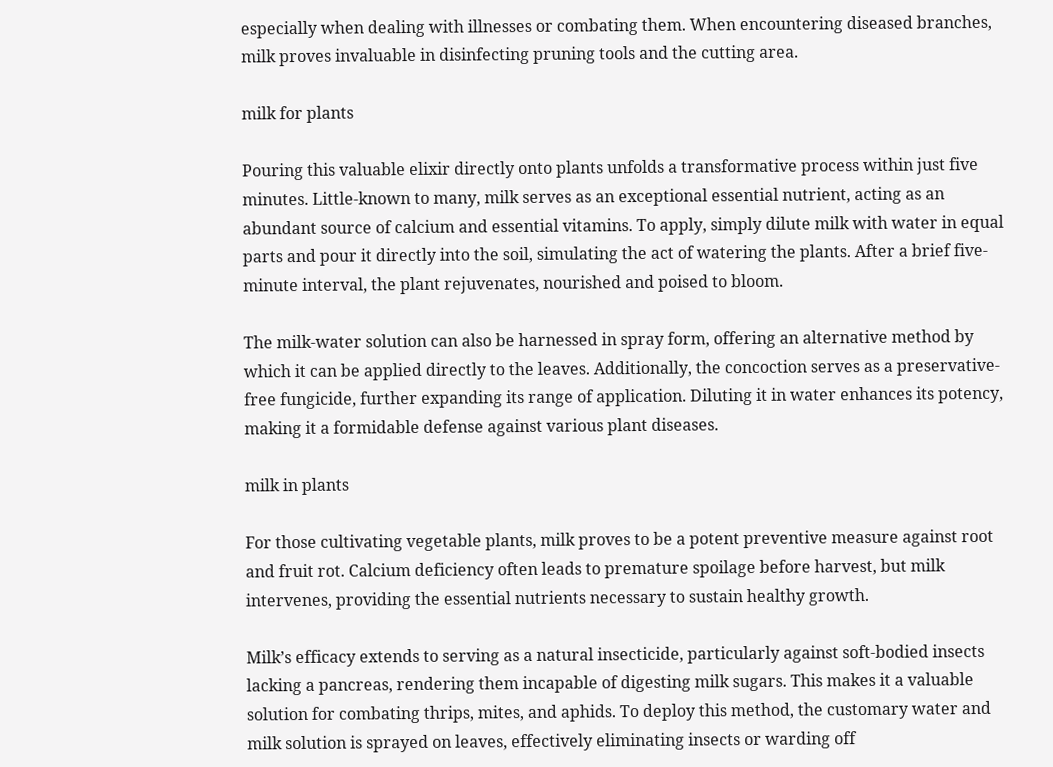especially when dealing with illnesses or combating them. When encountering diseased branches, milk proves invaluable in disinfecting pruning tools and the cutting area.

milk for plants

Pouring this valuable elixir directly onto plants unfolds a transformative process within just five minutes. Little-known to many, milk serves as an exceptional essential nutrient, acting as an abundant source of calcium and essential vitamins. To apply, simply dilute milk with water in equal parts and pour it directly into the soil, simulating the act of watering the plants. After a brief five-minute interval, the plant rejuvenates, nourished and poised to bloom.

The milk-water solution can also be harnessed in spray form, offering an alternative method by which it can be applied directly to the leaves. Additionally, the concoction serves as a preservative-free fungicide, further expanding its range of application. Diluting it in water enhances its potency, making it a formidable defense against various plant diseases.

milk in plants

For those cultivating vegetable plants, milk proves to be a potent preventive measure against root and fruit rot. Calcium deficiency often leads to premature spoilage before harvest, but milk intervenes, providing the essential nutrients necessary to sustain healthy growth.

Milk’s efficacy extends to serving as a natural insecticide, particularly against soft-bodied insects lacking a pancreas, rendering them incapable of digesting milk sugars. This makes it a valuable solution for combating thrips, mites, and aphids. To deploy this method, the customary water and milk solution is sprayed on leaves, effectively eliminating insects or warding off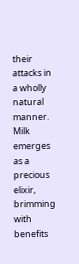their attacks in a wholly natural manner. Milk emerges as a precious elixir, brimming with benefits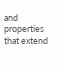and properties that extend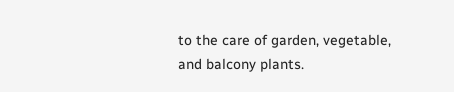to the care of garden, vegetable, and balcony plants.